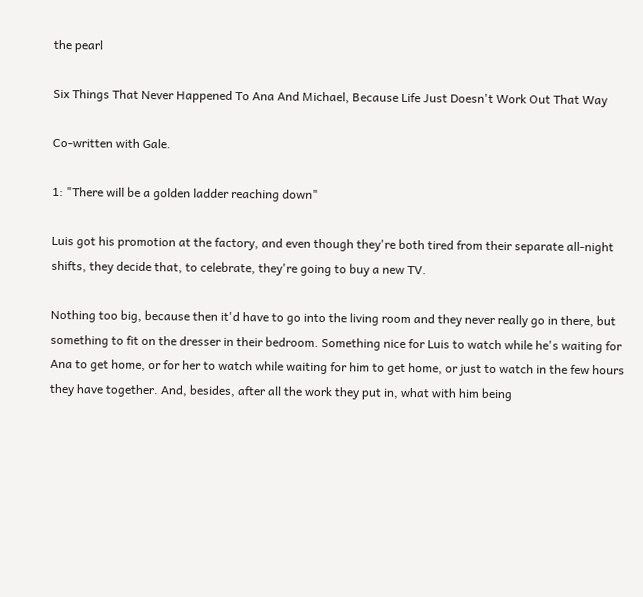the pearl

Six Things That Never Happened To Ana And Michael, Because Life Just Doesn't Work Out That Way

Co-written with Gale.

1: "There will be a golden ladder reaching down"

Luis got his promotion at the factory, and even though they're both tired from their separate all-night shifts, they decide that, to celebrate, they're going to buy a new TV.

Nothing too big, because then it'd have to go into the living room and they never really go in there, but something to fit on the dresser in their bedroom. Something nice for Luis to watch while he's waiting for Ana to get home, or for her to watch while waiting for him to get home, or just to watch in the few hours they have together. And, besides, after all the work they put in, what with him being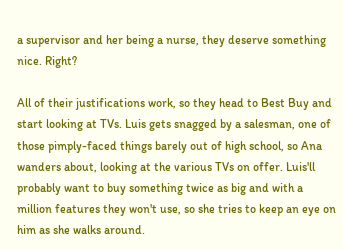a supervisor and her being a nurse, they deserve something nice. Right?

All of their justifications work, so they head to Best Buy and start looking at TVs. Luis gets snagged by a salesman, one of those pimply-faced things barely out of high school, so Ana wanders about, looking at the various TVs on offer. Luis'll probably want to buy something twice as big and with a million features they won't use, so she tries to keep an eye on him as she walks around.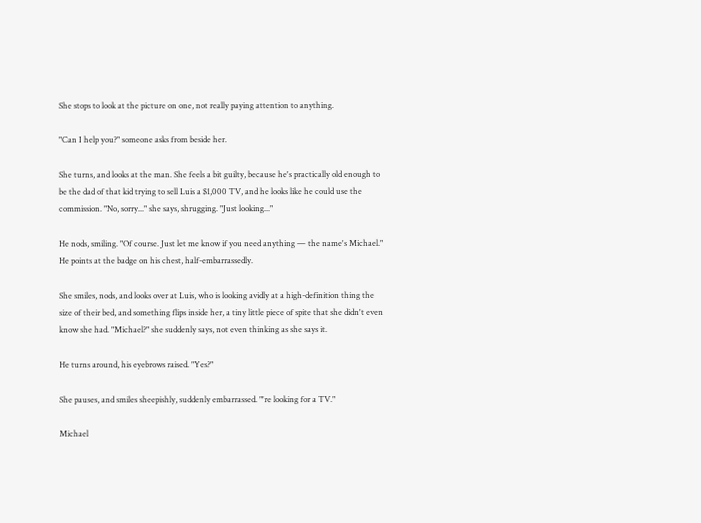She stops to look at the picture on one, not really paying attention to anything.

"Can I help you?" someone asks from beside her.

She turns, and looks at the man. She feels a bit guilty, because he's practically old enough to be the dad of that kid trying to sell Luis a $1,000 TV, and he looks like he could use the commission. "No, sorry..." she says, shrugging. "Just looking..."

He nods, smiling. "Of course. Just let me know if you need anything — the name's Michael." He points at the badge on his chest, half-embarrassedly.

She smiles, nods, and looks over at Luis, who is looking avidly at a high-definition thing the size of their bed, and something flips inside her, a tiny little piece of spite that she didn't even know she had. "Michael?" she suddenly says, not even thinking as she says it.

He turns around, his eyebrows raised. "Yes?"

She pauses, and smiles sheepishly, suddenly embarrassed. "'re looking for a TV."

Michael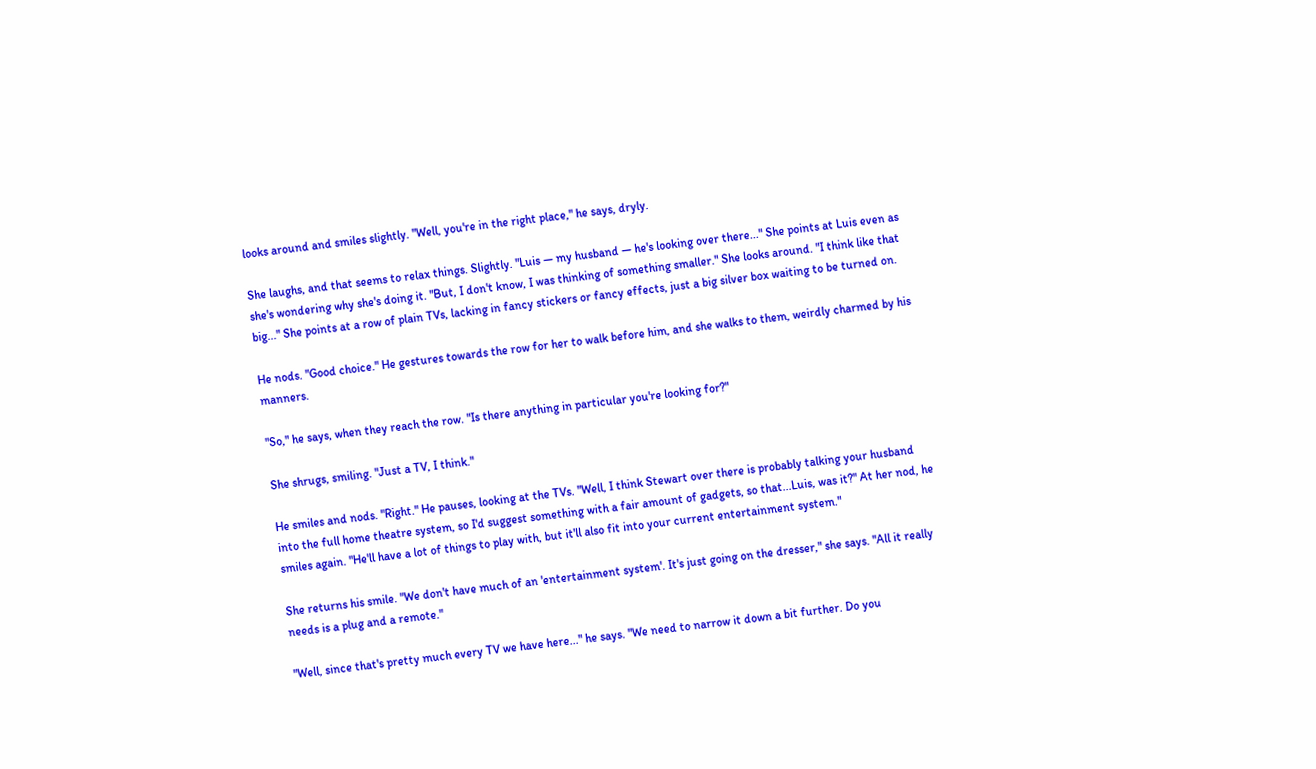looks around and smiles slightly. "Well, you're in the right place," he says, dryly.

She laughs, and that seems to relax things. Slightly. "Luis — my husband — he's looking over there..." She points at Luis even as she's wondering why she's doing it. "But, I don't know, I was thinking of something smaller." She looks around. "I think like that big..." She points at a row of plain TVs, lacking in fancy stickers or fancy effects, just a big silver box waiting to be turned on.

He nods. "Good choice." He gestures towards the row for her to walk before him, and she walks to them, weirdly charmed by his manners.

"So," he says, when they reach the row. "Is there anything in particular you're looking for?"

She shrugs, smiling. "Just a TV, I think."

He smiles and nods. "Right." He pauses, looking at the TVs. "Well, I think Stewart over there is probably talking your husband into the full home theatre system, so I'd suggest something with a fair amount of gadgets, so that...Luis, was it?" At her nod, he smiles again. "He'll have a lot of things to play with, but it'll also fit into your current entertainment system."

She returns his smile. "We don't have much of an 'entertainment system'. It's just going on the dresser," she says. "All it really needs is a plug and a remote."

"Well, since that's pretty much every TV we have here..." he says. "We need to narrow it down a bit further. Do you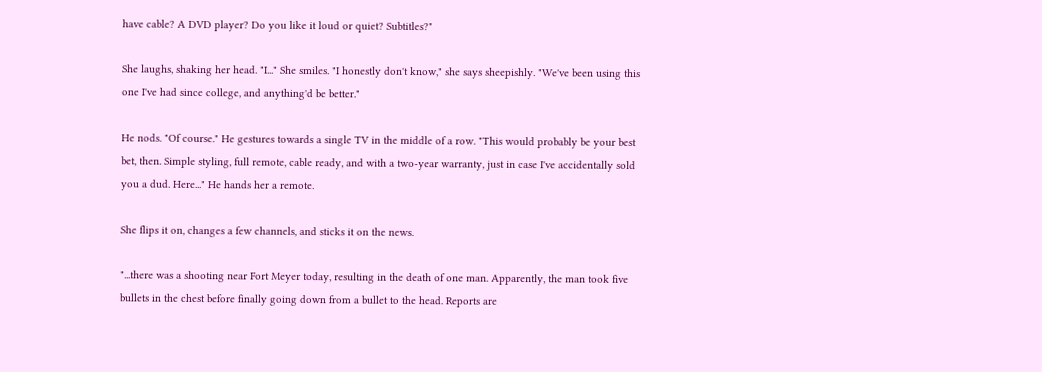have cable? A DVD player? Do you like it loud or quiet? Subtitles?"

She laughs, shaking her head. "I..." She smiles. "I honestly don't know," she says sheepishly. "We've been using this one I've had since college, and anything'd be better."

He nods. "Of course." He gestures towards a single TV in the middle of a row. "This would probably be your best bet, then. Simple styling, full remote, cable ready, and with a two-year warranty, just in case I've accidentally sold you a dud. Here..." He hands her a remote.

She flips it on, changes a few channels, and sticks it on the news.

"...there was a shooting near Fort Meyer today, resulting in the death of one man. Apparently, the man took five bullets in the chest before finally going down from a bullet to the head. Reports are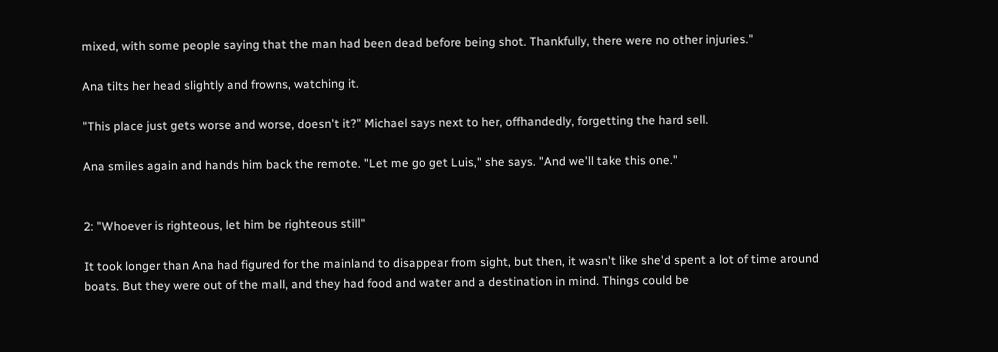mixed, with some people saying that the man had been dead before being shot. Thankfully, there were no other injuries."

Ana tilts her head slightly and frowns, watching it.

"This place just gets worse and worse, doesn't it?" Michael says next to her, offhandedly, forgetting the hard sell.

Ana smiles again and hands him back the remote. "Let me go get Luis," she says. "And we'll take this one."


2: "Whoever is righteous, let him be righteous still"

It took longer than Ana had figured for the mainland to disappear from sight, but then, it wasn't like she'd spent a lot of time around boats. But they were out of the mall, and they had food and water and a destination in mind. Things could be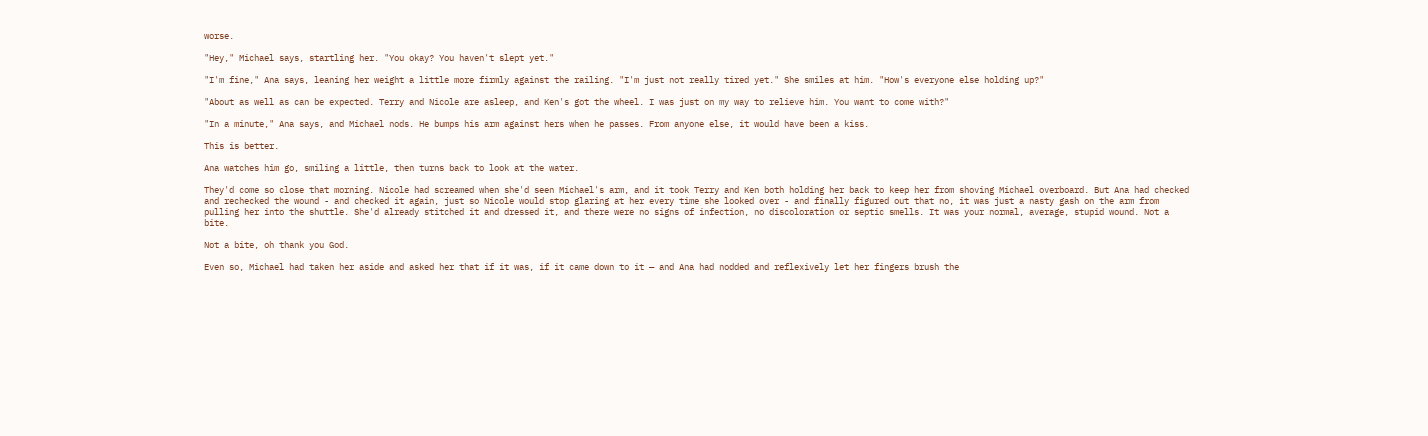worse.

"Hey," Michael says, startling her. "You okay? You haven't slept yet."

"I'm fine," Ana says, leaning her weight a little more firmly against the railing. "I'm just not really tired yet." She smiles at him. "How's everyone else holding up?"

"About as well as can be expected. Terry and Nicole are asleep, and Ken's got the wheel. I was just on my way to relieve him. You want to come with?"

"In a minute," Ana says, and Michael nods. He bumps his arm against hers when he passes. From anyone else, it would have been a kiss.

This is better.

Ana watches him go, smiling a little, then turns back to look at the water.

They'd come so close that morning. Nicole had screamed when she'd seen Michael's arm, and it took Terry and Ken both holding her back to keep her from shoving Michael overboard. But Ana had checked and rechecked the wound - and checked it again, just so Nicole would stop glaring at her every time she looked over - and finally figured out that no, it was just a nasty gash on the arm from pulling her into the shuttle. She'd already stitched it and dressed it, and there were no signs of infection, no discoloration or septic smells. It was your normal, average, stupid wound. Not a bite.

Not a bite, oh thank you God.

Even so, Michael had taken her aside and asked her that if it was, if it came down to it — and Ana had nodded and reflexively let her fingers brush the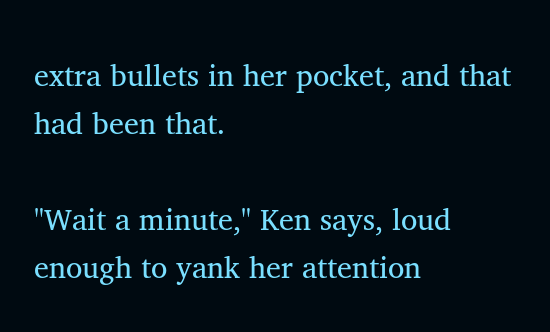extra bullets in her pocket, and that had been that.

"Wait a minute," Ken says, loud enough to yank her attention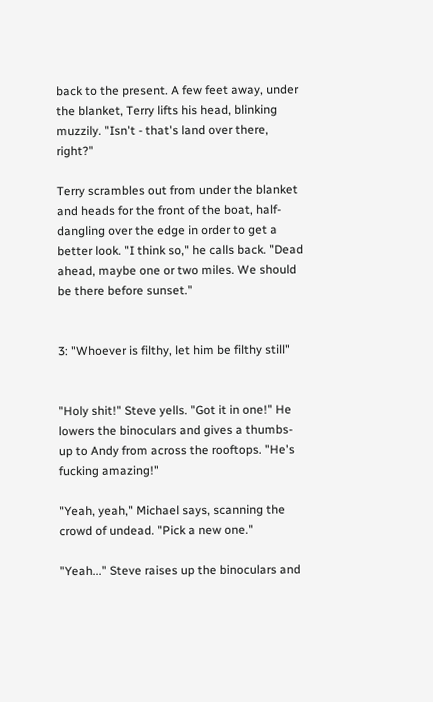back to the present. A few feet away, under the blanket, Terry lifts his head, blinking muzzily. "Isn't - that's land over there, right?"

Terry scrambles out from under the blanket and heads for the front of the boat, half-dangling over the edge in order to get a better look. "I think so," he calls back. "Dead ahead, maybe one or two miles. We should be there before sunset."


3: "Whoever is filthy, let him be filthy still"


"Holy shit!" Steve yells. "Got it in one!" He lowers the binoculars and gives a thumbs-up to Andy from across the rooftops. "He's fucking amazing!"

"Yeah, yeah," Michael says, scanning the crowd of undead. "Pick a new one."

"Yeah..." Steve raises up the binoculars and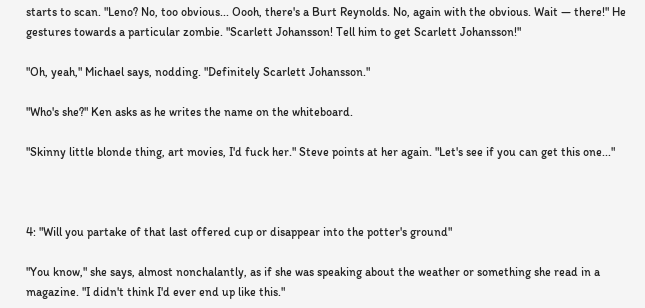starts to scan. "Leno? No, too obvious... Oooh, there's a Burt Reynolds. No, again with the obvious. Wait — there!" He gestures towards a particular zombie. "Scarlett Johansson! Tell him to get Scarlett Johansson!"

"Oh, yeah," Michael says, nodding. "Definitely Scarlett Johansson."

"Who's she?" Ken asks as he writes the name on the whiteboard.

"Skinny little blonde thing, art movies, I'd fuck her." Steve points at her again. "Let's see if you can get this one..."



4: "Will you partake of that last offered cup or disappear into the potter's ground"

"You know," she says, almost nonchalantly, as if she was speaking about the weather or something she read in a magazine. "I didn't think I'd ever end up like this."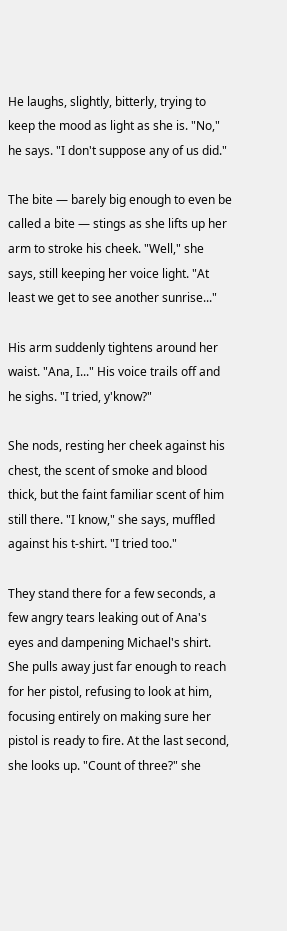He laughs, slightly, bitterly, trying to keep the mood as light as she is. "No," he says. "I don't suppose any of us did."

The bite — barely big enough to even be called a bite — stings as she lifts up her arm to stroke his cheek. "Well," she says, still keeping her voice light. "At least we get to see another sunrise..."

His arm suddenly tightens around her waist. "Ana, I..." His voice trails off and he sighs. "I tried, y'know?"

She nods, resting her cheek against his chest, the scent of smoke and blood thick, but the faint familiar scent of him still there. "I know," she says, muffled against his t-shirt. "I tried too."

They stand there for a few seconds, a few angry tears leaking out of Ana's eyes and dampening Michael's shirt. She pulls away just far enough to reach for her pistol, refusing to look at him, focusing entirely on making sure her pistol is ready to fire. At the last second, she looks up. "Count of three?" she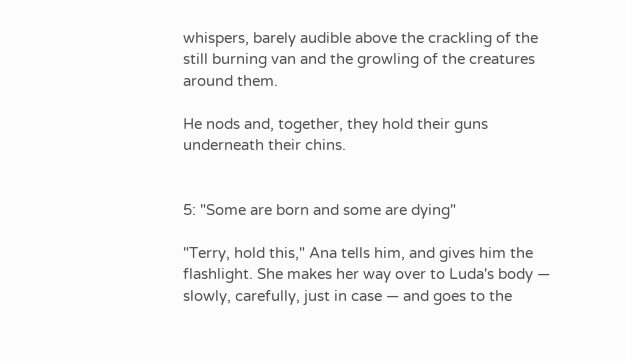whispers, barely audible above the crackling of the still burning van and the growling of the creatures around them.

He nods and, together, they hold their guns underneath their chins.


5: "Some are born and some are dying"

"Terry, hold this," Ana tells him, and gives him the flashlight. She makes her way over to Luda's body — slowly, carefully, just in case — and goes to the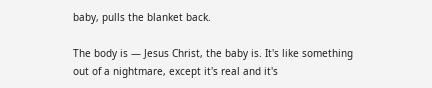baby, pulls the blanket back.

The body is — Jesus Christ, the baby is. It's like something out of a nightmare, except it's real and it's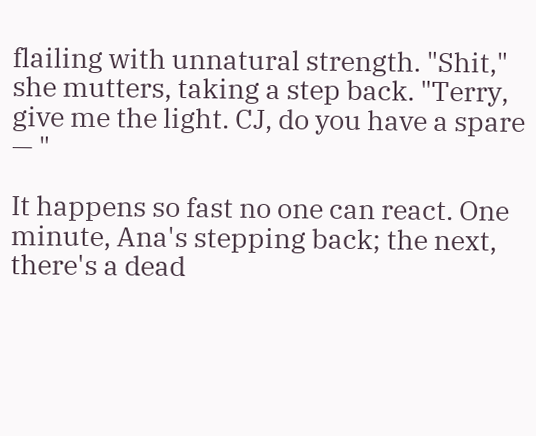flailing with unnatural strength. "Shit," she mutters, taking a step back. "Terry, give me the light. CJ, do you have a spare — "

It happens so fast no one can react. One minute, Ana's stepping back; the next, there's a dead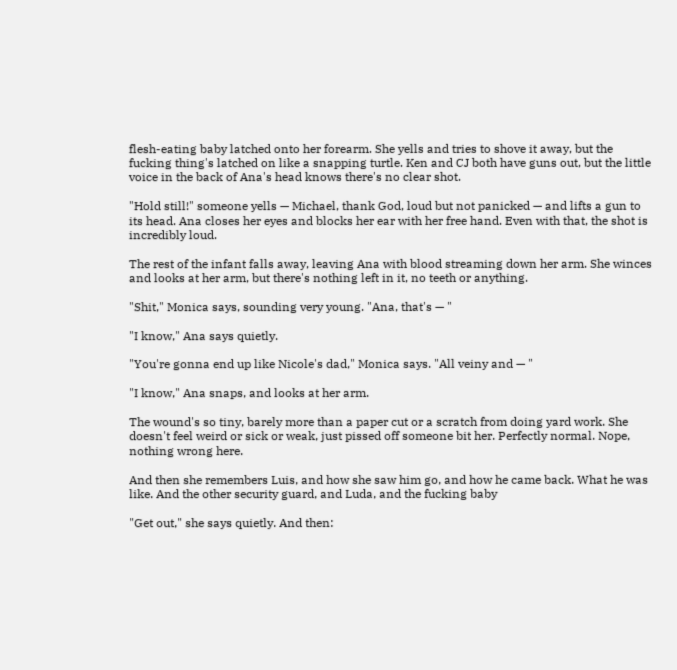flesh-eating baby latched onto her forearm. She yells and tries to shove it away, but the fucking thing's latched on like a snapping turtle. Ken and CJ both have guns out, but the little voice in the back of Ana's head knows there's no clear shot.

"Hold still!" someone yells — Michael, thank God, loud but not panicked — and lifts a gun to its head. Ana closes her eyes and blocks her ear with her free hand. Even with that, the shot is incredibly loud.

The rest of the infant falls away, leaving Ana with blood streaming down her arm. She winces and looks at her arm, but there's nothing left in it, no teeth or anything.

"Shit," Monica says, sounding very young. "Ana, that's — "

"I know," Ana says quietly.

"You're gonna end up like Nicole's dad," Monica says. "All veiny and — "

"I know," Ana snaps, and looks at her arm.

The wound's so tiny, barely more than a paper cut or a scratch from doing yard work. She doesn't feel weird or sick or weak, just pissed off someone bit her. Perfectly normal. Nope, nothing wrong here.

And then she remembers Luis, and how she saw him go, and how he came back. What he was like. And the other security guard, and Luda, and the fucking baby

"Get out," she says quietly. And then: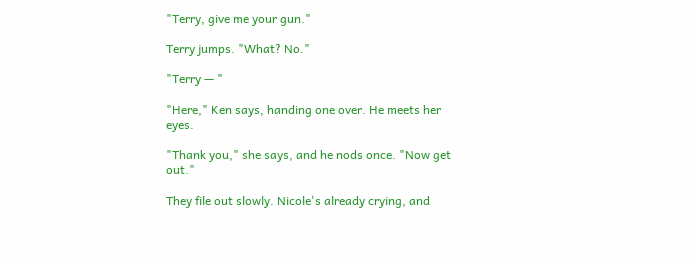"Terry, give me your gun."

Terry jumps. "What? No."

"Terry — "

"Here," Ken says, handing one over. He meets her eyes.

"Thank you," she says, and he nods once. "Now get out."

They file out slowly. Nicole's already crying, and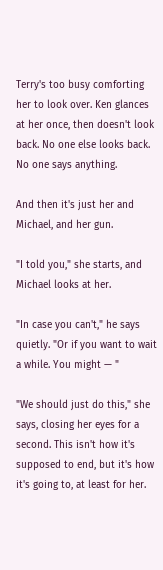Terry's too busy comforting her to look over. Ken glances at her once, then doesn't look back. No one else looks back. No one says anything.

And then it's just her and Michael, and her gun.

"I told you," she starts, and Michael looks at her.

"In case you can't," he says quietly. "Or if you want to wait a while. You might — "

"We should just do this," she says, closing her eyes for a second. This isn't how it's supposed to end, but it's how it's going to, at least for her.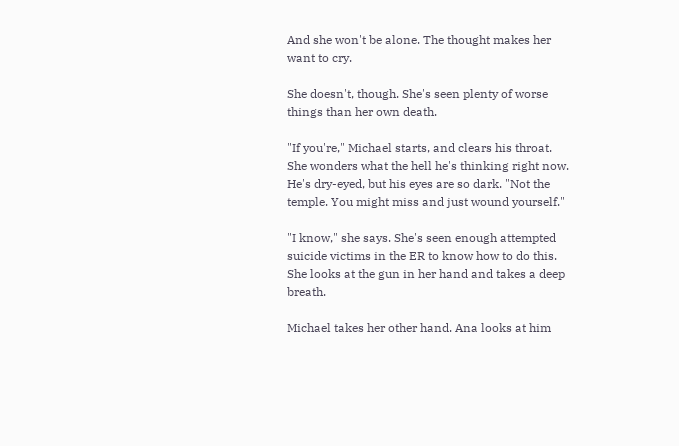And she won't be alone. The thought makes her want to cry.

She doesn't, though. She's seen plenty of worse things than her own death.

"If you're," Michael starts, and clears his throat. She wonders what the hell he's thinking right now. He's dry-eyed, but his eyes are so dark. "Not the temple. You might miss and just wound yourself."

"I know," she says. She's seen enough attempted suicide victims in the ER to know how to do this. She looks at the gun in her hand and takes a deep breath.

Michael takes her other hand. Ana looks at him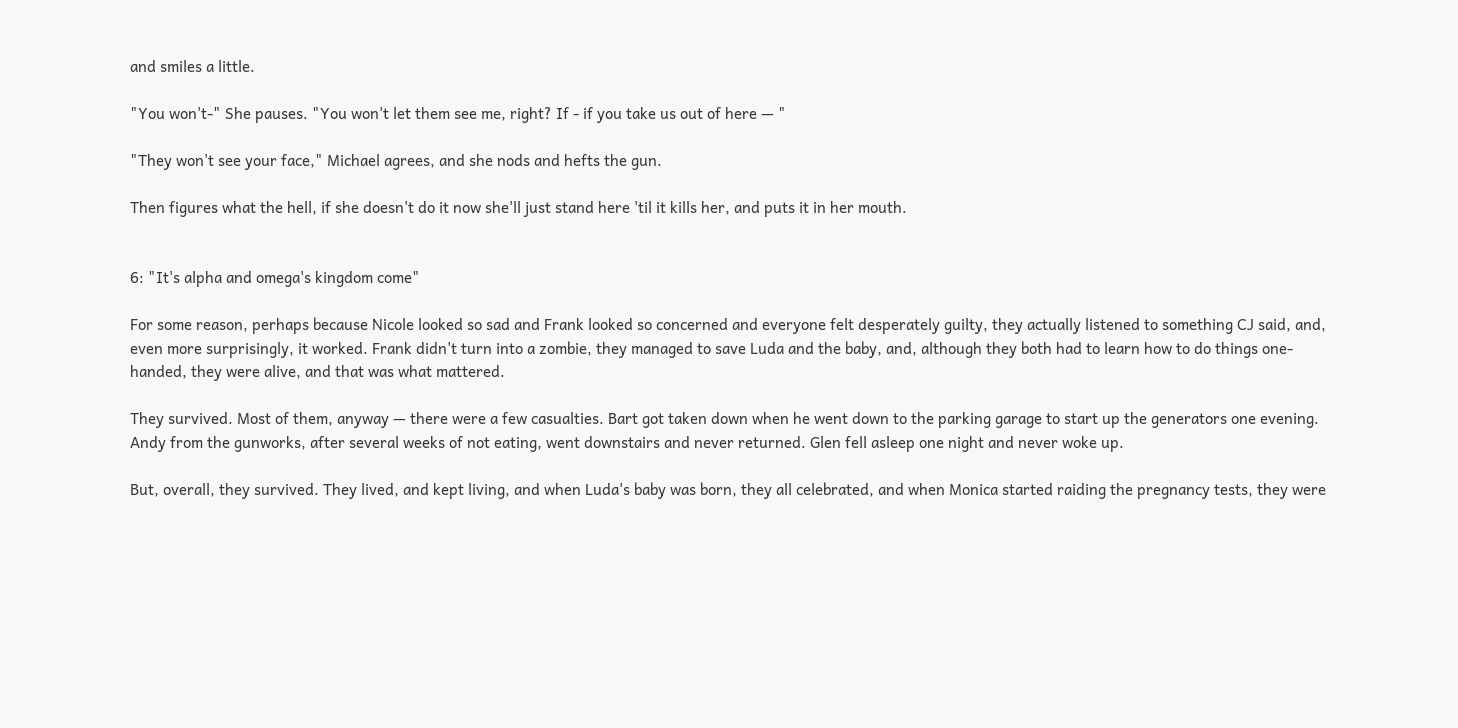and smiles a little.

"You won't-" She pauses. "You won't let them see me, right? If - if you take us out of here — "

"They won't see your face," Michael agrees, and she nods and hefts the gun.

Then figures what the hell, if she doesn't do it now she'll just stand here 'til it kills her, and puts it in her mouth.


6: "It's alpha and omega's kingdom come"

For some reason, perhaps because Nicole looked so sad and Frank looked so concerned and everyone felt desperately guilty, they actually listened to something CJ said, and, even more surprisingly, it worked. Frank didn't turn into a zombie, they managed to save Luda and the baby, and, although they both had to learn how to do things one-handed, they were alive, and that was what mattered.

They survived. Most of them, anyway — there were a few casualties. Bart got taken down when he went down to the parking garage to start up the generators one evening. Andy from the gunworks, after several weeks of not eating, went downstairs and never returned. Glen fell asleep one night and never woke up.

But, overall, they survived. They lived, and kept living, and when Luda's baby was born, they all celebrated, and when Monica started raiding the pregnancy tests, they were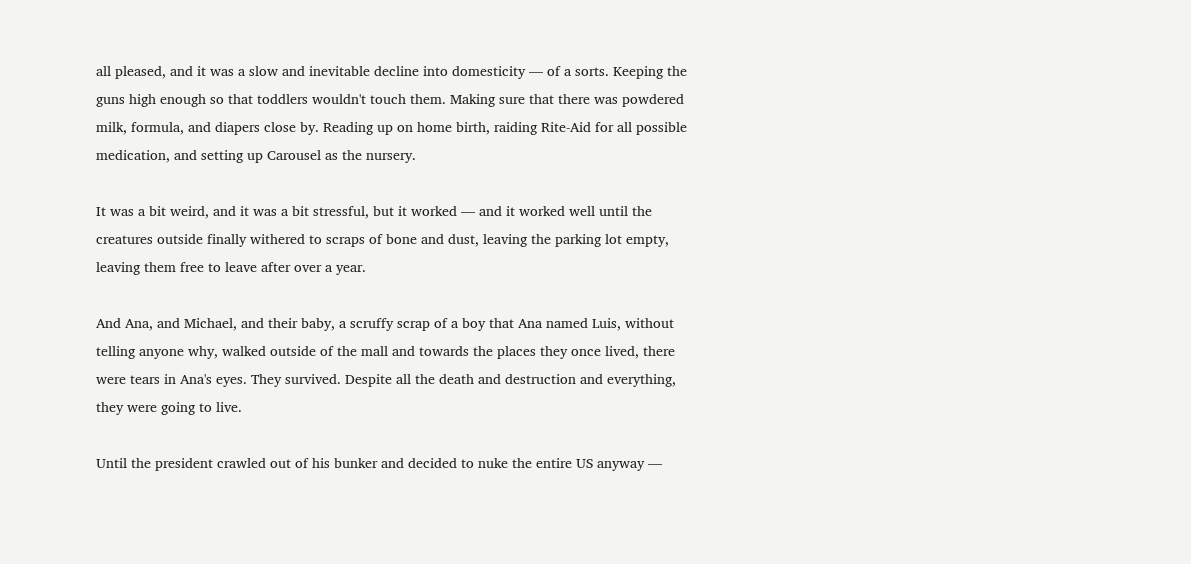all pleased, and it was a slow and inevitable decline into domesticity — of a sorts. Keeping the guns high enough so that toddlers wouldn't touch them. Making sure that there was powdered milk, formula, and diapers close by. Reading up on home birth, raiding Rite-Aid for all possible medication, and setting up Carousel as the nursery.

It was a bit weird, and it was a bit stressful, but it worked — and it worked well until the creatures outside finally withered to scraps of bone and dust, leaving the parking lot empty, leaving them free to leave after over a year.

And Ana, and Michael, and their baby, a scruffy scrap of a boy that Ana named Luis, without telling anyone why, walked outside of the mall and towards the places they once lived, there were tears in Ana's eyes. They survived. Despite all the death and destruction and everything, they were going to live.

Until the president crawled out of his bunker and decided to nuke the entire US anyway —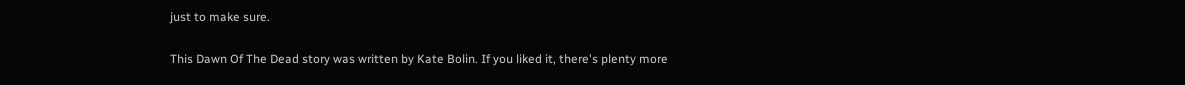just to make sure.

This Dawn Of The Dead story was written by Kate Bolin. If you liked it, there's plenty more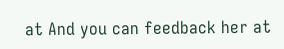at And you can feedback her at